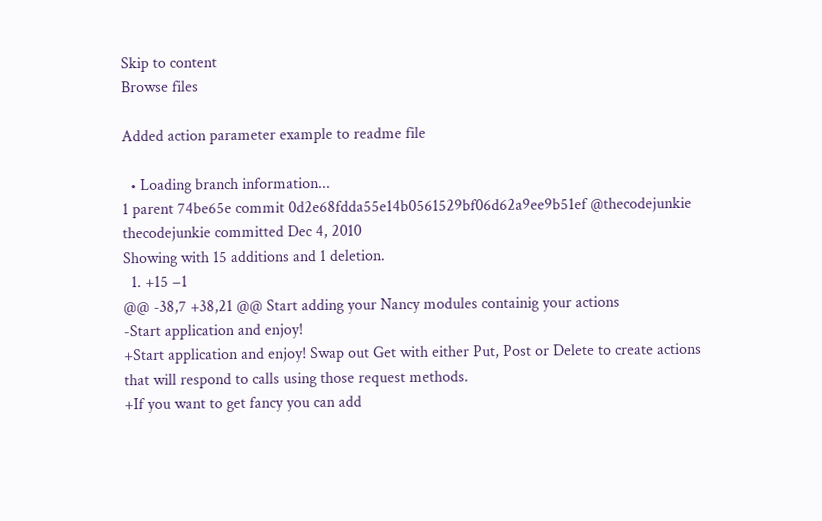Skip to content
Browse files

Added action parameter example to readme file

  • Loading branch information...
1 parent 74be65e commit 0d2e68fdda55e14b0561529bf06d62a9ee9b51ef @thecodejunkie thecodejunkie committed Dec 4, 2010
Showing with 15 additions and 1 deletion.
  1. +15 −1
@@ -38,7 +38,21 @@ Start adding your Nancy modules containig your actions
-Start application and enjoy!
+Start application and enjoy! Swap out Get with either Put, Post or Delete to create actions that will respond to calls using those request methods.
+If you want to get fancy you can add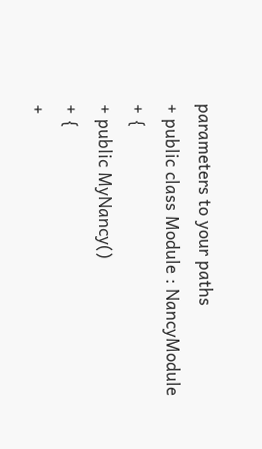parameters to your paths
+ public class Module : NancyModule
+ {
+ public MyNancy()
+ {
+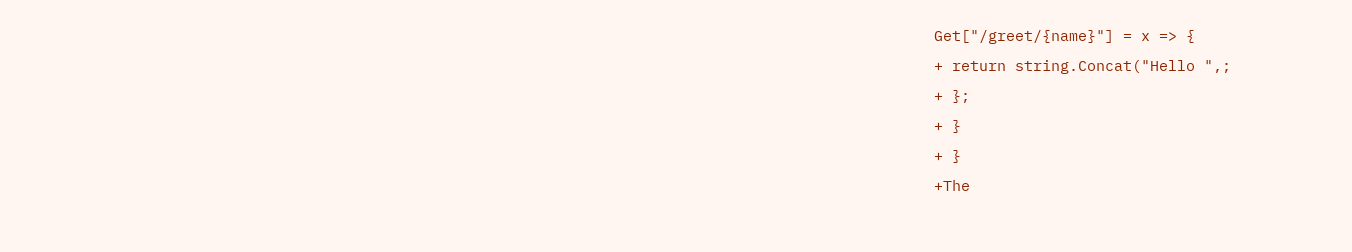Get["/greet/{name}"] = x => {
+ return string.Concat("Hello ",;
+ };
+ }
+ }
+The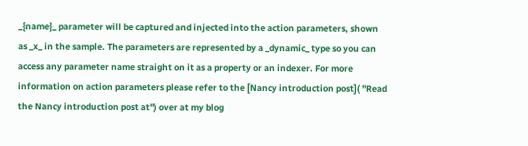_{name}_ parameter will be captured and injected into the action parameters, shown as _x_ in the sample. The parameters are represented by a _dynamic_ type so you can access any parameter name straight on it as a property or an indexer. For more information on action parameters please refer to the [Nancy introduction post]( "Read the Nancy introduction post at") over at my blog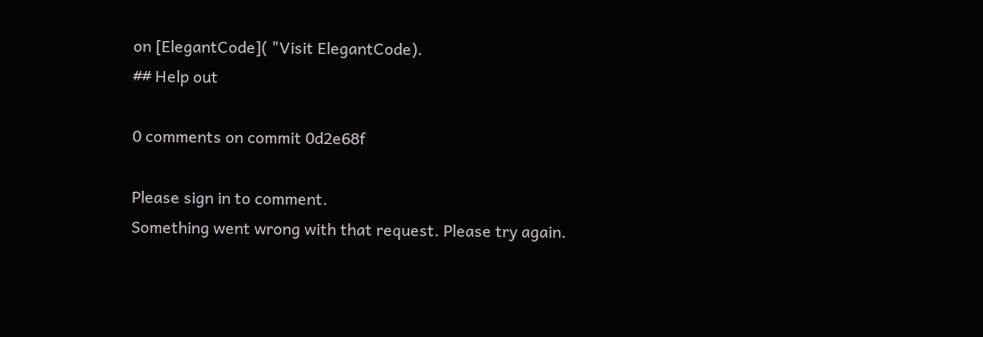on [ElegantCode]( "Visit ElegantCode).
## Help out

0 comments on commit 0d2e68f

Please sign in to comment.
Something went wrong with that request. Please try again.